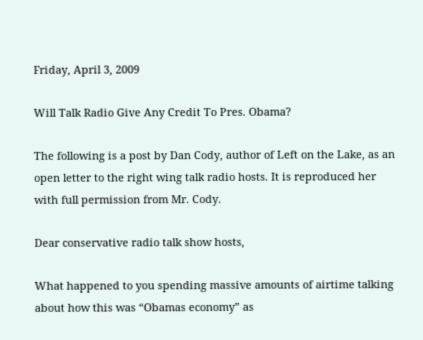Friday, April 3, 2009

Will Talk Radio Give Any Credit To Pres. Obama?

The following is a post by Dan Cody, author of Left on the Lake, as an open letter to the right wing talk radio hosts. It is reproduced her with full permission from Mr. Cody.

Dear conservative radio talk show hosts,

What happened to you spending massive amounts of airtime talking about how this was “Obamas economy” as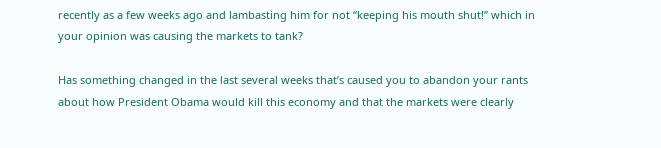recently as a few weeks ago and lambasting him for not “keeping his mouth shut!” which in your opinion was causing the markets to tank?

Has something changed in the last several weeks that’s caused you to abandon your rants about how President Obama would kill this economy and that the markets were clearly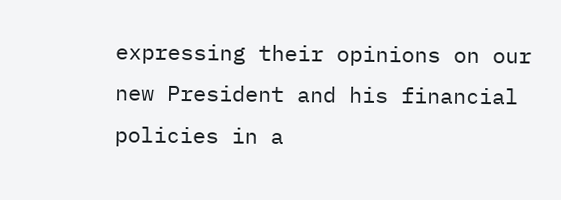expressing their opinions on our new President and his financial policies in a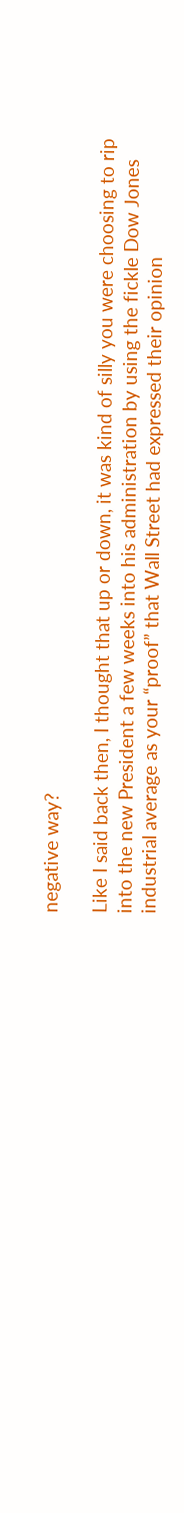negative way?

Like I said back then, I thought that up or down, it was kind of silly you were choosing to rip into the new President a few weeks into his administration by using the fickle Dow Jones industrial average as your “proof” that Wall Street had expressed their opinion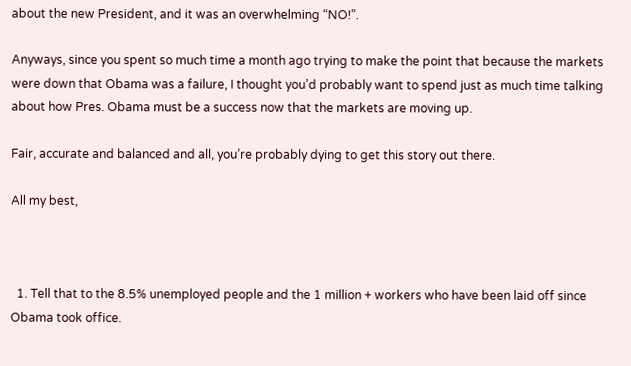about the new President, and it was an overwhelming “NO!”.

Anyways, since you spent so much time a month ago trying to make the point that because the markets were down that Obama was a failure, I thought you’d probably want to spend just as much time talking about how Pres. Obama must be a success now that the markets are moving up.

Fair, accurate and balanced and all, you’re probably dying to get this story out there.

All my best,



  1. Tell that to the 8.5% unemployed people and the 1 million + workers who have been laid off since Obama took office.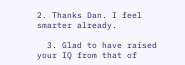2. Thanks Dan. I feel smarter already.

  3. Glad to have raised your IQ from that of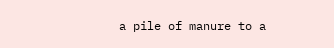a pile of manure to a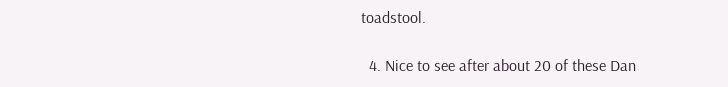toadstool.

  4. Nice to see after about 20 of these Dan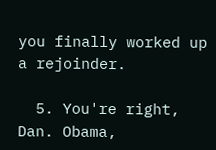you finally worked up a rejoinder.

  5. You're right, Dan. Obama,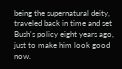being the supernatural deity, traveled back in time and set Bush's policy eight years ago, just to make him look good now.